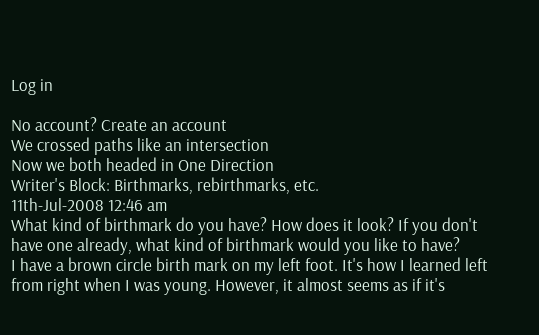Log in

No account? Create an account
We crossed paths like an intersection
Now we both headed in One Direction
Writer's Block: Birthmarks, rebirthmarks, etc.
11th-Jul-2008 12:46 am
What kind of birthmark do you have? How does it look? If you don't have one already, what kind of birthmark would you like to have?
I have a brown circle birth mark on my left foot. It's how I learned left from right when I was young. However, it almost seems as if it's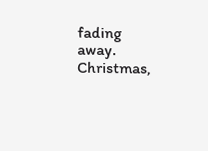fading away.
Christmas,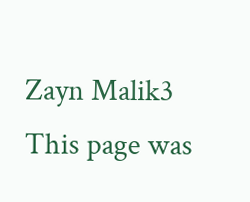Zayn Malik3
This page was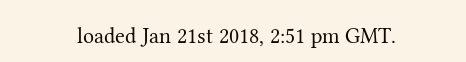loaded Jan 21st 2018, 2:51 pm GMT.